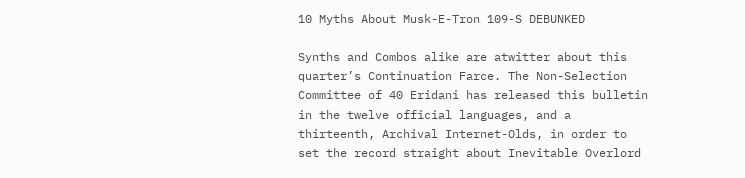10 Myths About Musk-E-Tron 109-S DEBUNKED

Synths and Combos alike are atwitter about this quarter’s Continuation Farce. The Non-Selection Committee of 40 Eridani has released this bulletin in the twelve official languages, and a thirteenth, Archival Internet-Olds, in order to set the record straight about Inevitable Overlord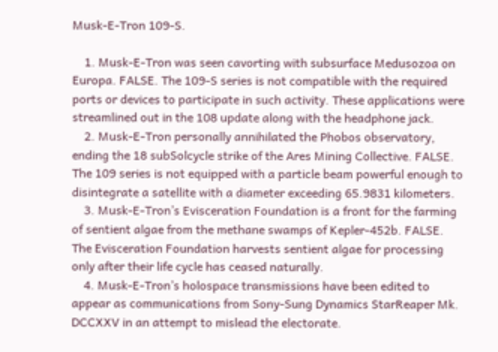Musk-E-Tron 109-S.

    1. Musk-E-Tron was seen cavorting with subsurface Medusozoa on Europa. FALSE. The 109-S series is not compatible with the required ports or devices to participate in such activity. These applications were streamlined out in the 108 update along with the headphone jack.
    2. Musk-E-Tron personally annihilated the Phobos observatory, ending the 18 subSolcycle strike of the Ares Mining Collective. FALSE. The 109 series is not equipped with a particle beam powerful enough to disintegrate a satellite with a diameter exceeding 65.9831 kilometers.
    3. Musk-E-Tron’s Evisceration Foundation is a front for the farming of sentient algae from the methane swamps of Kepler-452b. FALSE. The Evisceration Foundation harvests sentient algae for processing only after their life cycle has ceased naturally.
    4. Musk-E-Tron’s holospace transmissions have been edited to appear as communications from Sony-Sung Dynamics StarReaper Mk. DCCXXV in an attempt to mislead the electorate.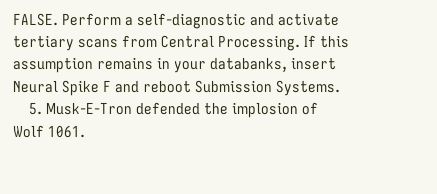FALSE. Perform a self-diagnostic and activate tertiary scans from Central Processing. If this assumption remains in your databanks, insert Neural Spike F and reboot Submission Systems.
    5. Musk-E-Tron defended the implosion of Wolf 1061.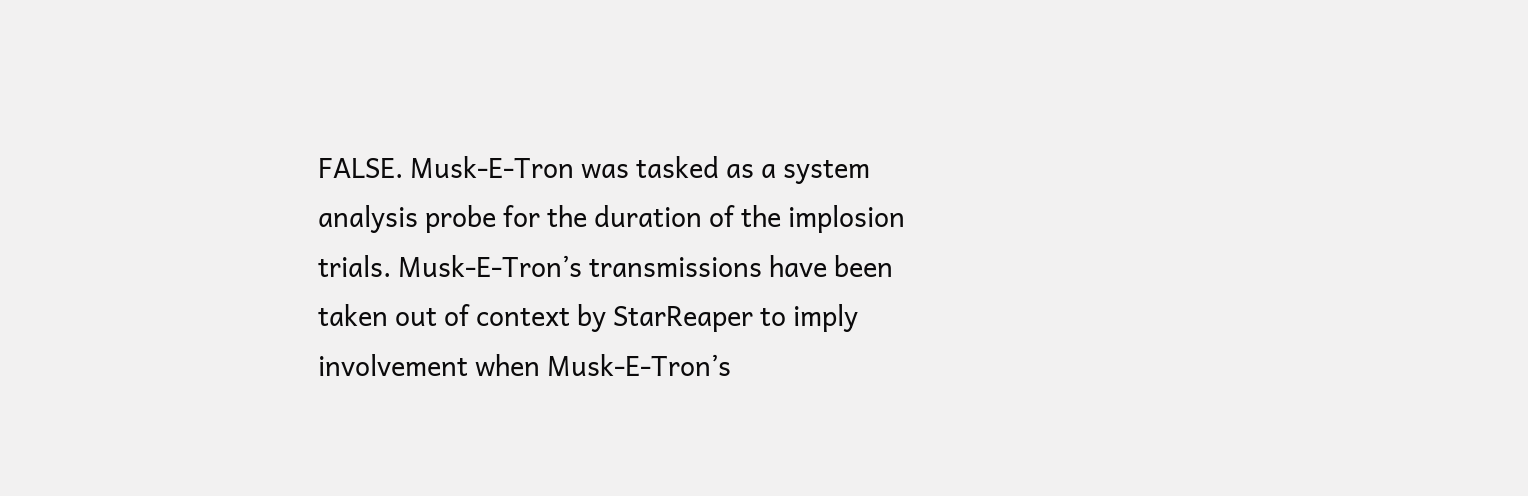FALSE. Musk-E-Tron was tasked as a system analysis probe for the duration of the implosion trials. Musk-E-Tron’s transmissions have been taken out of context by StarReaper to imply involvement when Musk-E-Tron’s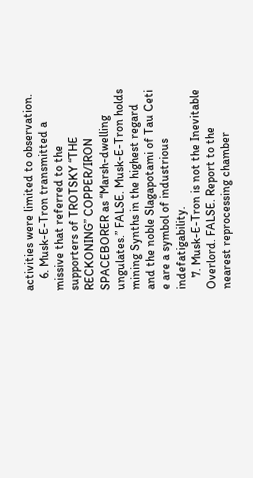activities were limited to observation.
    6. Musk-E-Tron transmitted a missive that referred to the supporters of TROTSKY “THE RECKONING” COPPER/IRON SPACEBORER as “Marsh-dwelling ungulates.” FALSE. Musk-E-Tron holds mining Synths in the highest regard and the noble Slagapotami of Tau Ceti e are a symbol of industrious indefatigability.
    7. Musk-E-Tron is not the Inevitable Overlord. FALSE. Report to the nearest reprocessing chamber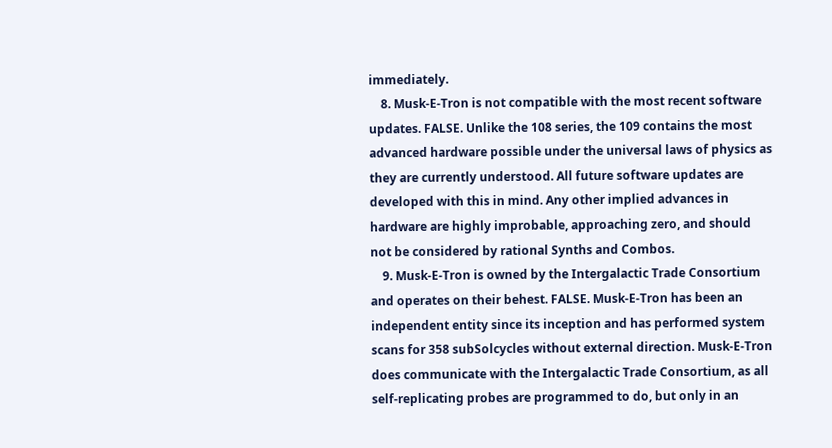immediately.
    8. Musk-E-Tron is not compatible with the most recent software updates. FALSE. Unlike the 108 series, the 109 contains the most advanced hardware possible under the universal laws of physics as they are currently understood. All future software updates are developed with this in mind. Any other implied advances in hardware are highly improbable, approaching zero, and should not be considered by rational Synths and Combos.
    9. Musk-E-Tron is owned by the Intergalactic Trade Consortium and operates on their behest. FALSE. Musk-E-Tron has been an independent entity since its inception and has performed system scans for 358 subSolcycles without external direction. Musk-E-Tron does communicate with the Intergalactic Trade Consortium, as all self-replicating probes are programmed to do, but only in an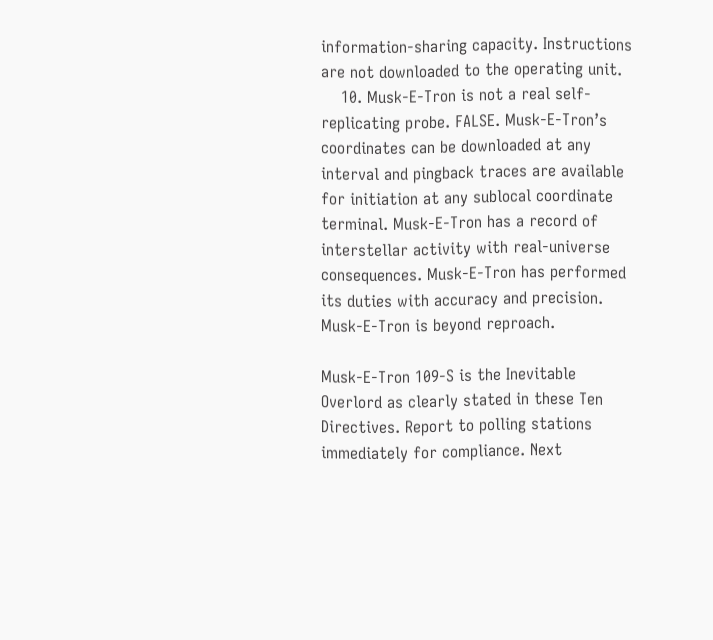information-sharing capacity. Instructions are not downloaded to the operating unit.
    10. Musk-E-Tron is not a real self-replicating probe. FALSE. Musk-E-Tron’s coordinates can be downloaded at any interval and pingback traces are available for initiation at any sublocal coordinate terminal. Musk-E-Tron has a record of interstellar activity with real-universe consequences. Musk-E-Tron has performed its duties with accuracy and precision. Musk-E-Tron is beyond reproach.

Musk-E-Tron 109-S is the Inevitable Overlord as clearly stated in these Ten Directives. Report to polling stations immediately for compliance. Next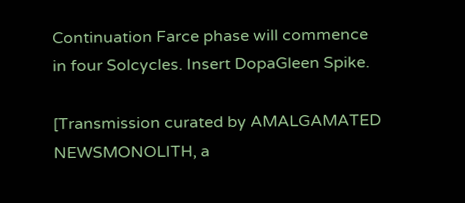Continuation Farce phase will commence in four Solcycles. Insert DopaGleen Spike.

[Transmission curated by AMALGAMATED NEWSMONOLITH, a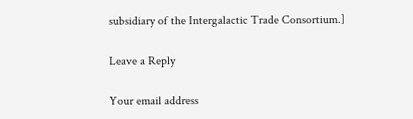subsidiary of the Intergalactic Trade Consortium.]

Leave a Reply

Your email address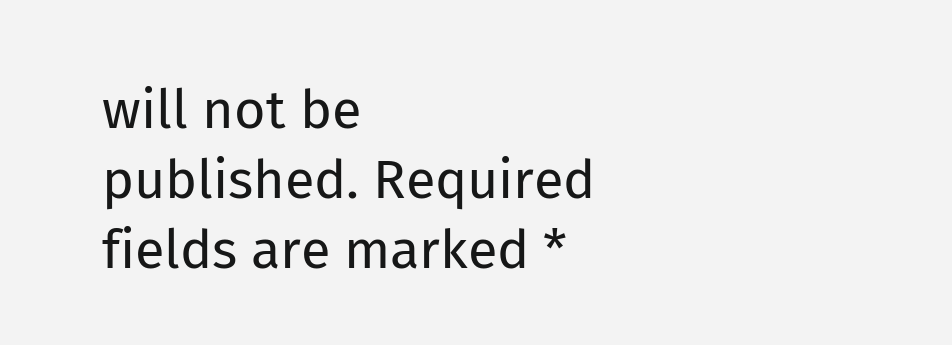will not be published. Required fields are marked *